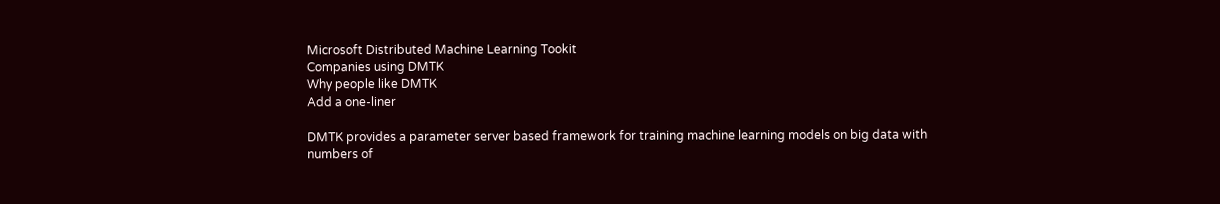Microsoft Distributed Machine Learning Tookit
Companies using DMTK
Why people like DMTK
Add a one-liner

DMTK provides a parameter server based framework for training machine learning models on big data with numbers of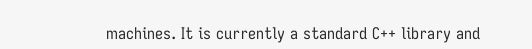machines. It is currently a standard C++ library and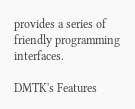provides a series of friendly programming interfaces.

DMTK's Features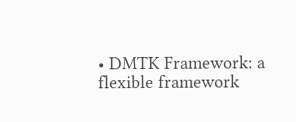• DMTK Framework: a flexible framework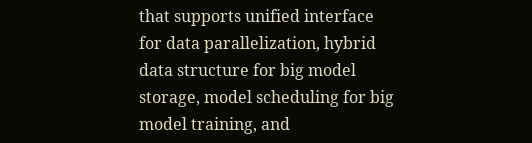that supports unified interface for data parallelization, hybrid data structure for big model storage, model scheduling for big model training, and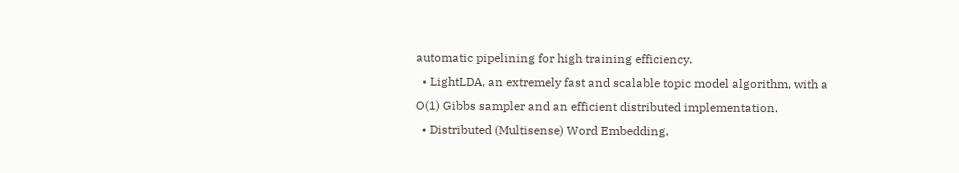automatic pipelining for high training efficiency.
  • LightLDA, an extremely fast and scalable topic model algorithm, with a O(1) Gibbs sampler and an efficient distributed implementation.
  • Distributed (Multisense) Word Embedding,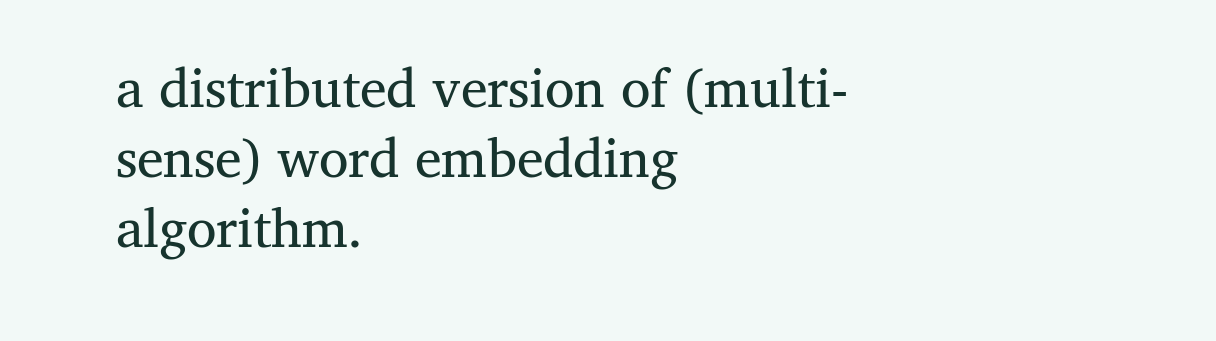a distributed version of (multi-sense) word embedding algorithm.